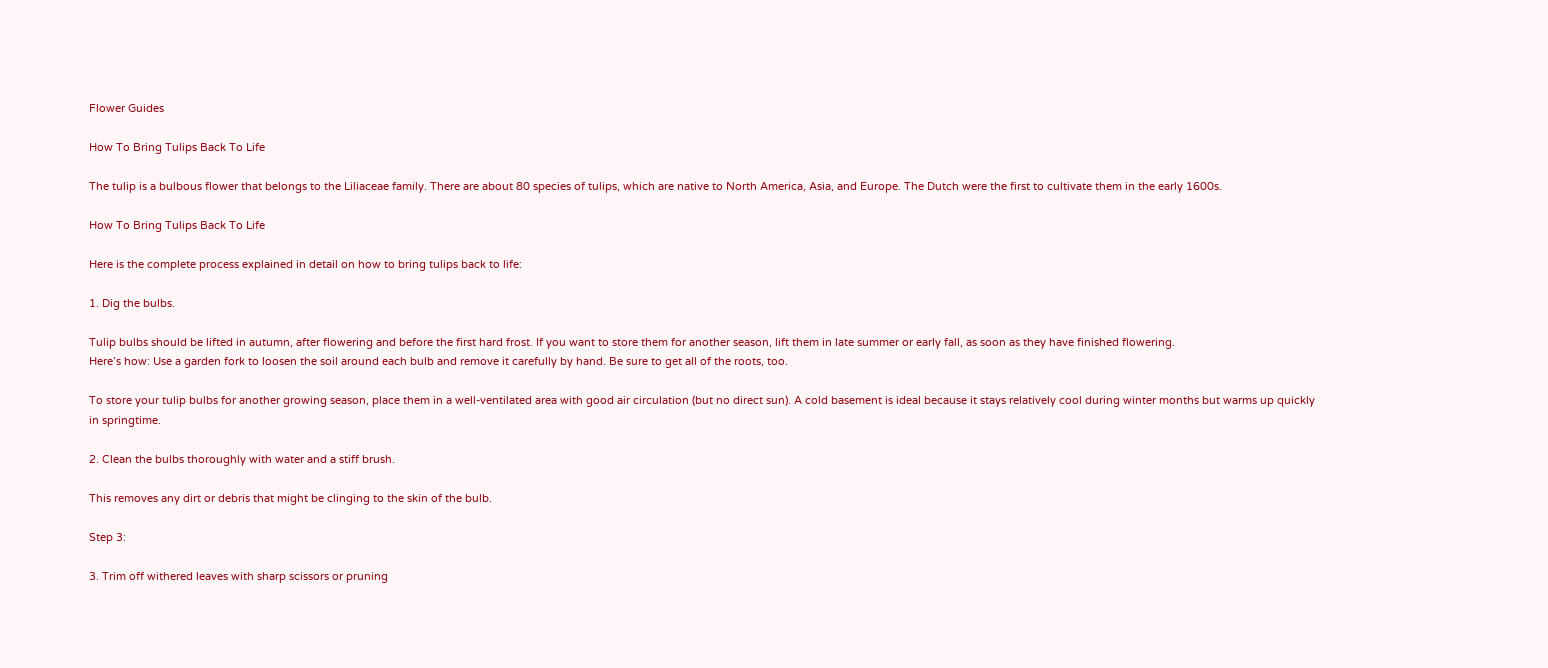Flower Guides

How To Bring Tulips Back To Life

The tulip is a bulbous flower that belongs to the Liliaceae family. There are about 80 species of tulips, which are native to North America, Asia, and Europe. The Dutch were the first to cultivate them in the early 1600s.

How To Bring Tulips Back To Life

Here is the complete process explained in detail on how to bring tulips back to life:

1. Dig the bulbs.

Tulip bulbs should be lifted in autumn, after flowering and before the first hard frost. If you want to store them for another season, lift them in late summer or early fall, as soon as they have finished flowering.
Here’s how: Use a garden fork to loosen the soil around each bulb and remove it carefully by hand. Be sure to get all of the roots, too.

To store your tulip bulbs for another growing season, place them in a well-ventilated area with good air circulation (but no direct sun). A cold basement is ideal because it stays relatively cool during winter months but warms up quickly in springtime.

2. Clean the bulbs thoroughly with water and a stiff brush.

This removes any dirt or debris that might be clinging to the skin of the bulb.

Step 3:

3. Trim off withered leaves with sharp scissors or pruning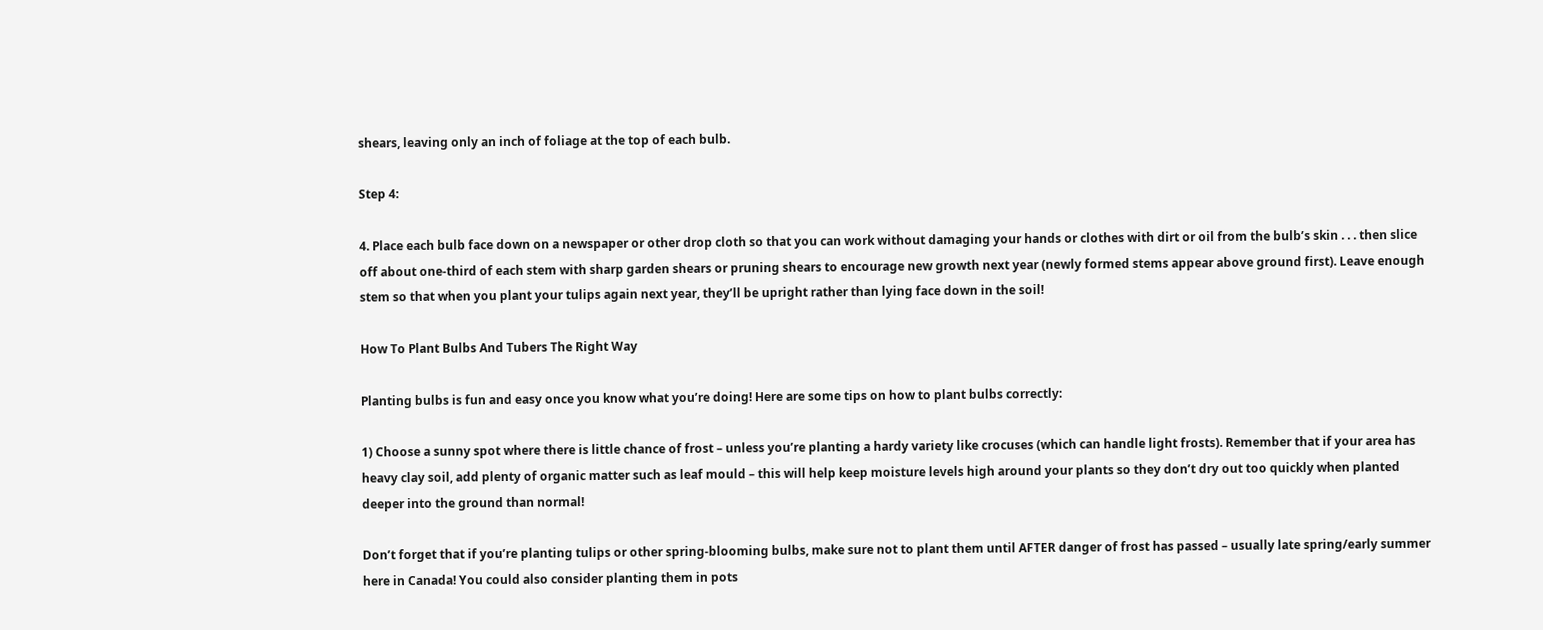shears, leaving only an inch of foliage at the top of each bulb.

Step 4:

4. Place each bulb face down on a newspaper or other drop cloth so that you can work without damaging your hands or clothes with dirt or oil from the bulb’s skin . . . then slice off about one-third of each stem with sharp garden shears or pruning shears to encourage new growth next year (newly formed stems appear above ground first). Leave enough stem so that when you plant your tulips again next year, they’ll be upright rather than lying face down in the soil!

How To Plant Bulbs And Tubers The Right Way

Planting bulbs is fun and easy once you know what you’re doing! Here are some tips on how to plant bulbs correctly:

1) Choose a sunny spot where there is little chance of frost – unless you’re planting a hardy variety like crocuses (which can handle light frosts). Remember that if your area has heavy clay soil, add plenty of organic matter such as leaf mould – this will help keep moisture levels high around your plants so they don’t dry out too quickly when planted deeper into the ground than normal!

Don’t forget that if you’re planting tulips or other spring-blooming bulbs, make sure not to plant them until AFTER danger of frost has passed – usually late spring/early summer here in Canada! You could also consider planting them in pots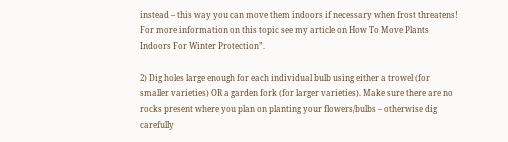instead – this way you can move them indoors if necessary when frost threatens! For more information on this topic see my article on How To Move Plants Indoors For Winter Protection”.

2) Dig holes large enough for each individual bulb using either a trowel (for smaller varieties) OR a garden fork (for larger varieties). Make sure there are no rocks present where you plan on planting your flowers/bulbs – otherwise dig carefully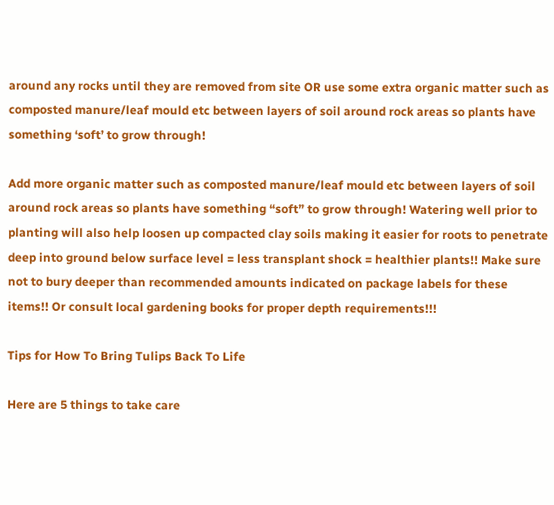around any rocks until they are removed from site OR use some extra organic matter such as composted manure/leaf mould etc between layers of soil around rock areas so plants have something ‘soft’ to grow through!

Add more organic matter such as composted manure/leaf mould etc between layers of soil around rock areas so plants have something “soft” to grow through! Watering well prior to planting will also help loosen up compacted clay soils making it easier for roots to penetrate deep into ground below surface level = less transplant shock = healthier plants!! Make sure not to bury deeper than recommended amounts indicated on package labels for these items!! Or consult local gardening books for proper depth requirements!!!

Tips for How To Bring Tulips Back To Life

Here are 5 things to take care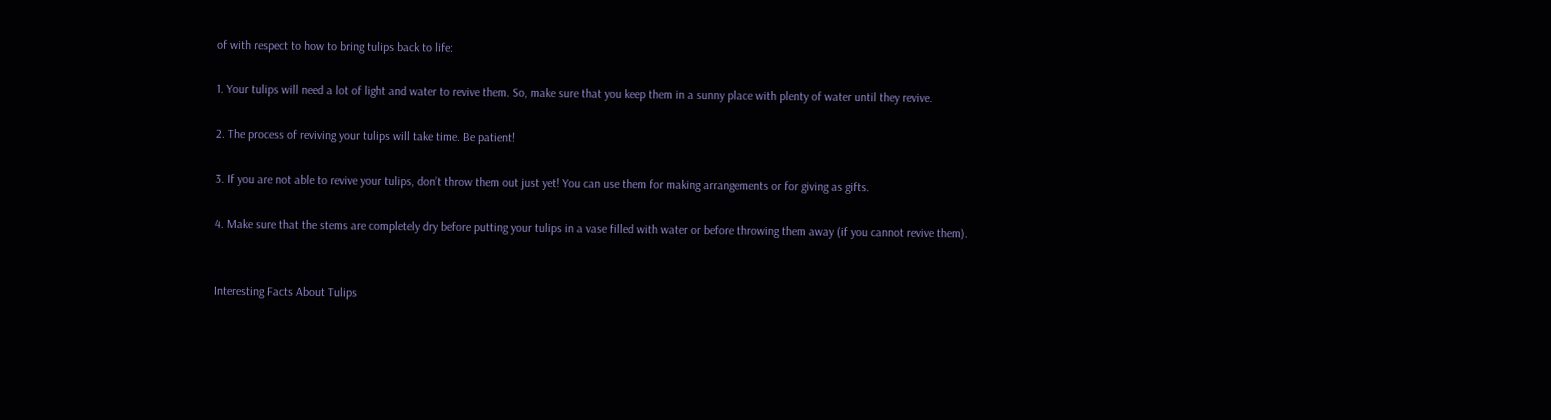of with respect to how to bring tulips back to life:

1. Your tulips will need a lot of light and water to revive them. So, make sure that you keep them in a sunny place with plenty of water until they revive.

2. The process of reviving your tulips will take time. Be patient!

3. If you are not able to revive your tulips, don’t throw them out just yet! You can use them for making arrangements or for giving as gifts.

4. Make sure that the stems are completely dry before putting your tulips in a vase filled with water or before throwing them away (if you cannot revive them).


Interesting Facts About Tulips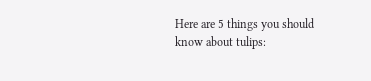Here are 5 things you should know about tulips: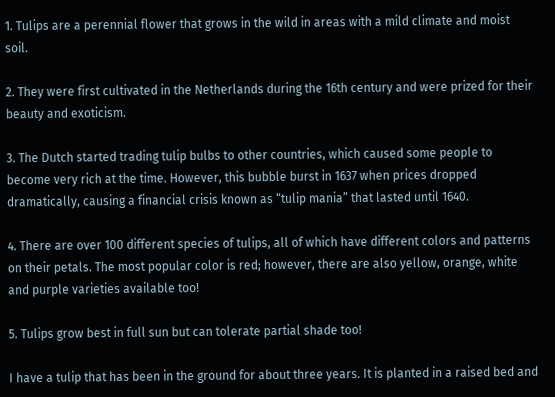1. Tulips are a perennial flower that grows in the wild in areas with a mild climate and moist soil.

2. They were first cultivated in the Netherlands during the 16th century and were prized for their beauty and exoticism.

3. The Dutch started trading tulip bulbs to other countries, which caused some people to become very rich at the time. However, this bubble burst in 1637 when prices dropped dramatically, causing a financial crisis known as “tulip mania” that lasted until 1640.

4. There are over 100 different species of tulips, all of which have different colors and patterns on their petals. The most popular color is red; however, there are also yellow, orange, white and purple varieties available too!

5. Tulips grow best in full sun but can tolerate partial shade too!

I have a tulip that has been in the ground for about three years. It is planted in a raised bed and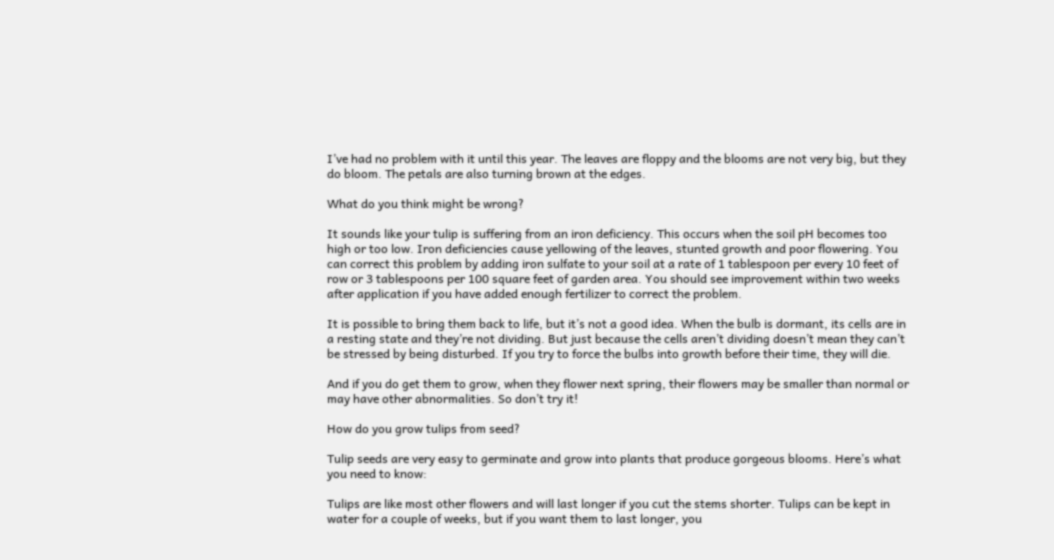I’ve had no problem with it until this year. The leaves are floppy and the blooms are not very big, but they do bloom. The petals are also turning brown at the edges.

What do you think might be wrong?

It sounds like your tulip is suffering from an iron deficiency. This occurs when the soil pH becomes too high or too low. Iron deficiencies cause yellowing of the leaves, stunted growth and poor flowering. You can correct this problem by adding iron sulfate to your soil at a rate of 1 tablespoon per every 10 feet of row or 3 tablespoons per 100 square feet of garden area. You should see improvement within two weeks after application if you have added enough fertilizer to correct the problem.

It is possible to bring them back to life, but it’s not a good idea. When the bulb is dormant, its cells are in a resting state and they’re not dividing. But just because the cells aren’t dividing doesn’t mean they can’t be stressed by being disturbed. If you try to force the bulbs into growth before their time, they will die.

And if you do get them to grow, when they flower next spring, their flowers may be smaller than normal or may have other abnormalities. So don’t try it!

How do you grow tulips from seed?

Tulip seeds are very easy to germinate and grow into plants that produce gorgeous blooms. Here’s what you need to know:

Tulips are like most other flowers and will last longer if you cut the stems shorter. Tulips can be kept in water for a couple of weeks, but if you want them to last longer, you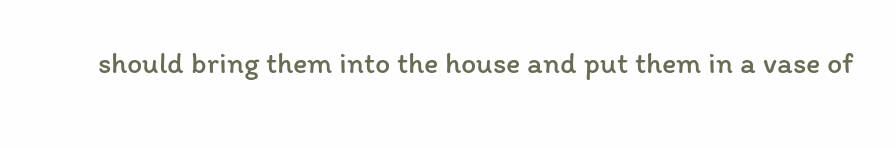should bring them into the house and put them in a vase of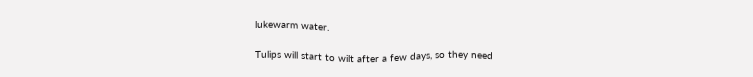lukewarm water.

Tulips will start to wilt after a few days, so they need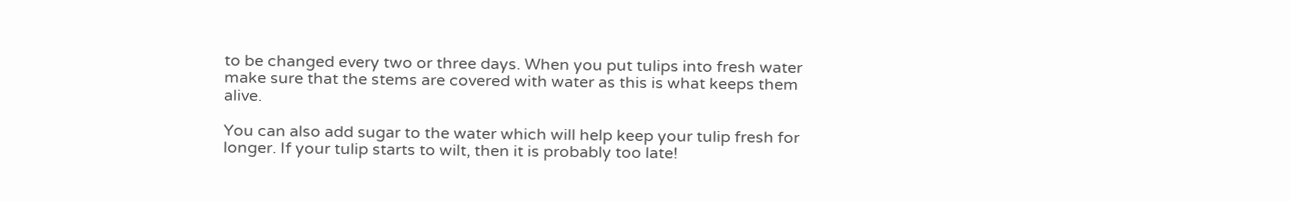to be changed every two or three days. When you put tulips into fresh water make sure that the stems are covered with water as this is what keeps them alive.

You can also add sugar to the water which will help keep your tulip fresh for longer. If your tulip starts to wilt, then it is probably too late!